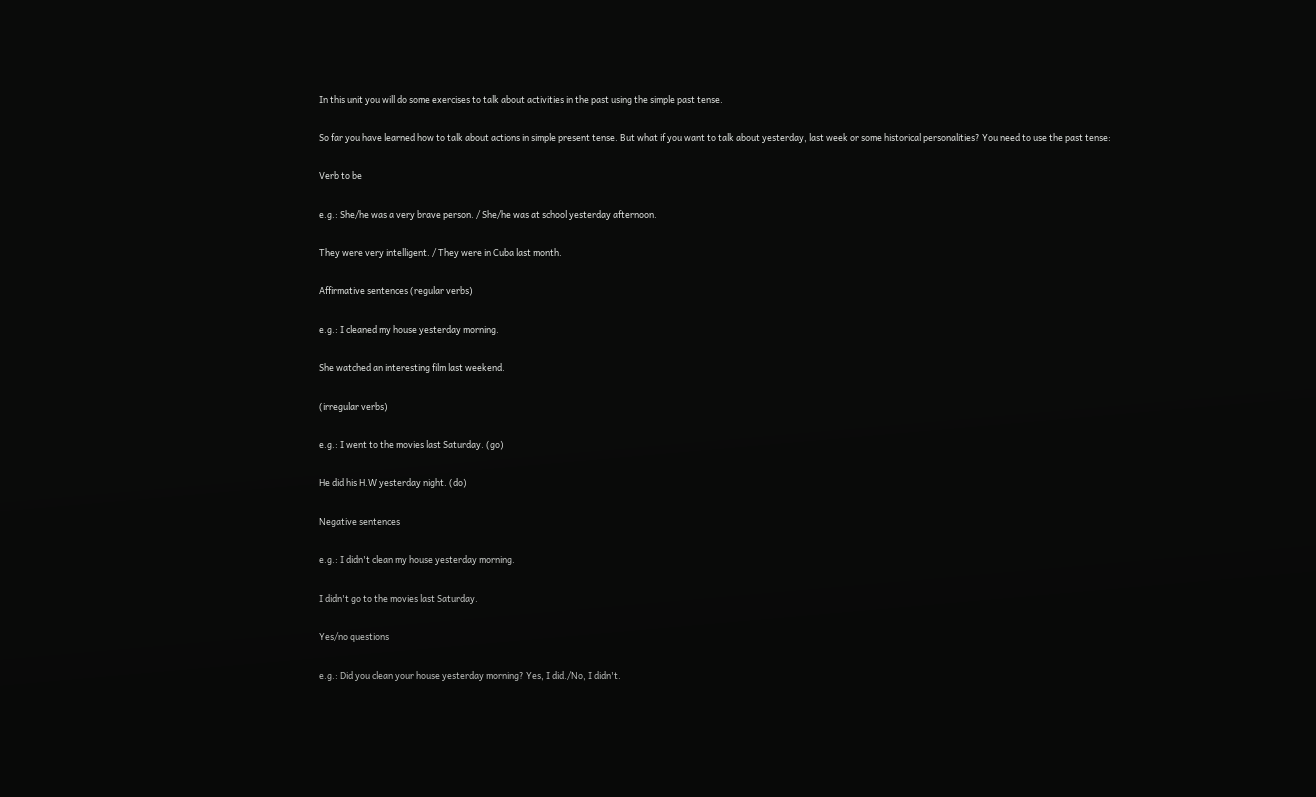In this unit you will do some exercises to talk about activities in the past using the simple past tense.

So far you have learned how to talk about actions in simple present tense. But what if you want to talk about yesterday, last week or some historical personalities? You need to use the past tense:

Verb to be

e.g.: She/he was a very brave person. / She/he was at school yesterday afternoon.

They were very intelligent. / They were in Cuba last month.

Affirmative sentences (regular verbs)

e.g.: I cleaned my house yesterday morning.

She watched an interesting film last weekend.

(irregular verbs)

e.g.: I went to the movies last Saturday. (go)

He did his H.W yesterday night. (do)

Negative sentences

e.g.: I didn't clean my house yesterday morning.

I didn't go to the movies last Saturday.

Yes/no questions

e.g.: Did you clean your house yesterday morning? Yes, I did./No, I didn't.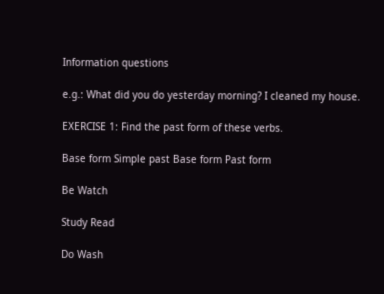Information questions

e.g.: What did you do yesterday morning? I cleaned my house.

EXERCISE 1: Find the past form of these verbs.

Base form Simple past Base form Past form

Be Watch

Study Read

Do Wash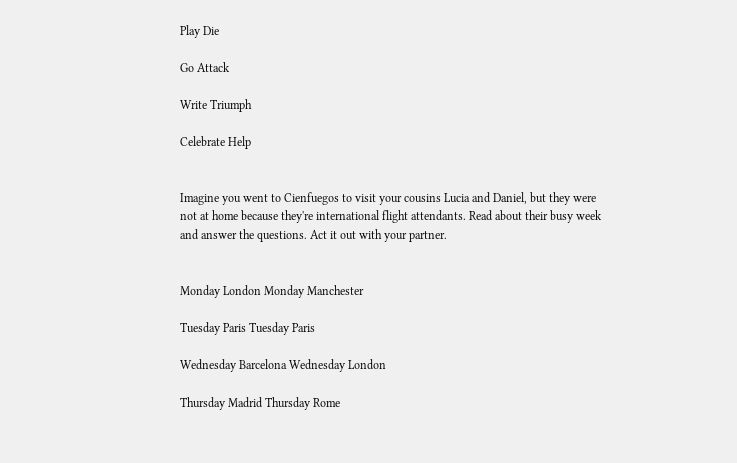Play Die

Go Attack

Write Triumph

Celebrate Help


Imagine you went to Cienfuegos to visit your cousins Lucia and Daniel, but they were not at home because they're international flight attendants. Read about their busy week and answer the questions. Act it out with your partner.


Monday London Monday Manchester

Tuesday Paris Tuesday Paris

Wednesday Barcelona Wednesday London

Thursday Madrid Thursday Rome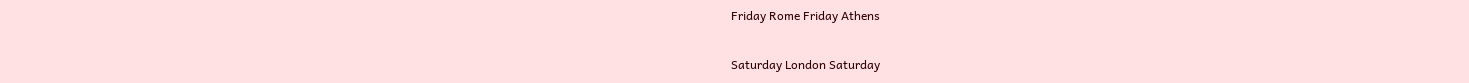Friday Rome Friday Athens

Saturday London Saturday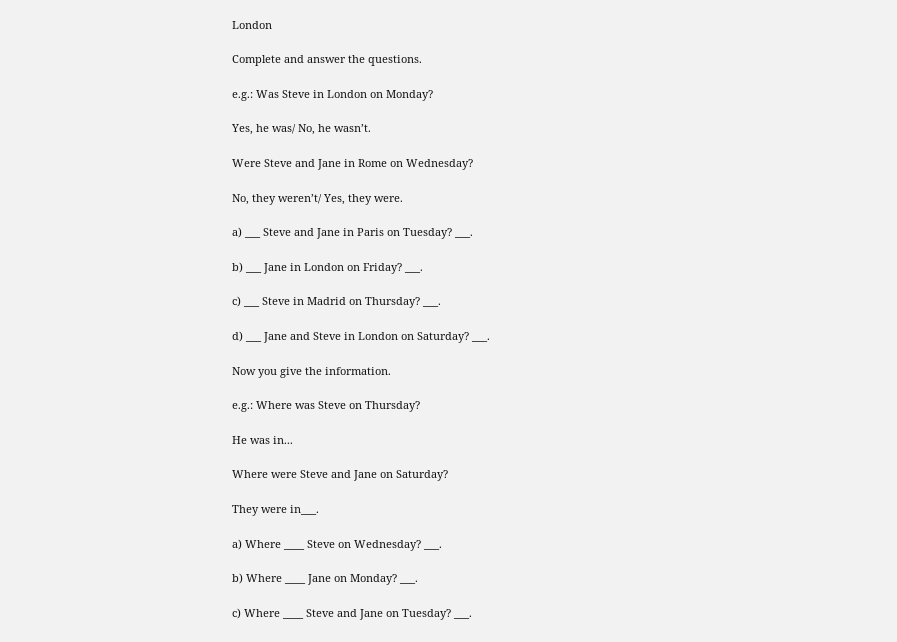London

Complete and answer the questions.

e.g.: Was Steve in London on Monday?

Yes, he was/ No, he wasn’t.

Were Steve and Jane in Rome on Wednesday?

No, they weren’t/ Yes, they were.

a) ___ Steve and Jane in Paris on Tuesday? ___.

b) ___ Jane in London on Friday? ___.

c) ___ Steve in Madrid on Thursday? ___.

d) ___ Jane and Steve in London on Saturday? ___.

Now you give the information.

e.g.: Where was Steve on Thursday?

He was in...

Where were Steve and Jane on Saturday?

They were in___.

a) Where ____ Steve on Wednesday? ___.

b) Where ____ Jane on Monday? ___.

c) Where ____ Steve and Jane on Tuesday? ___.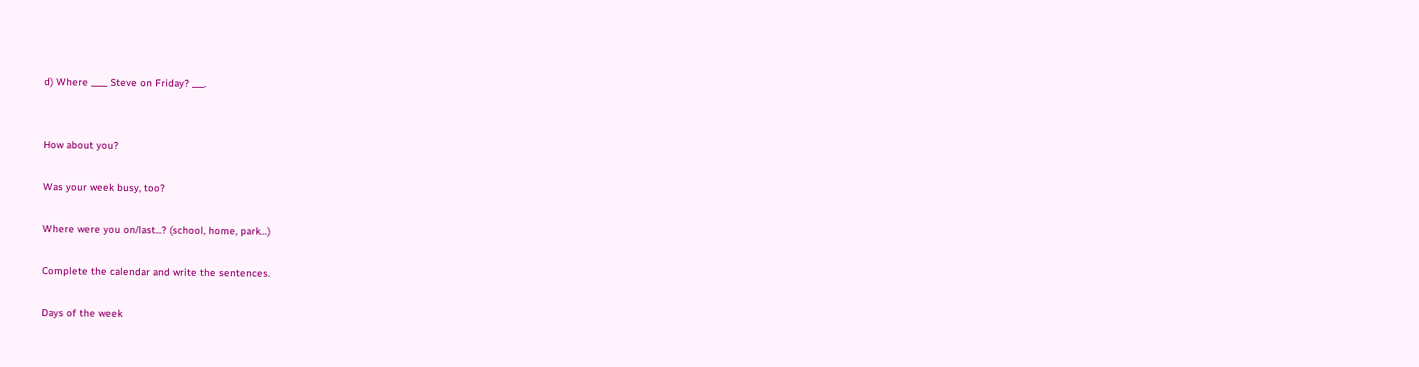d) Where ____ Steve on Friday? ___.


How about you?

Was your week busy, too?

Where were you on/last...? (school, home, park…)

Complete the calendar and write the sentences.

Days of the week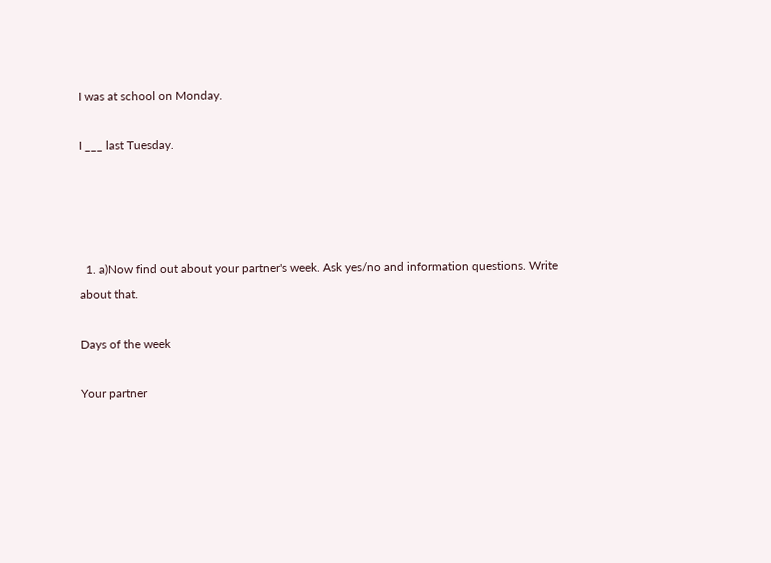I was at school on Monday.

I ___ last Tuesday.




  1. a)Now find out about your partner's week. Ask yes/no and information questions. Write about that.

Days of the week

Your partner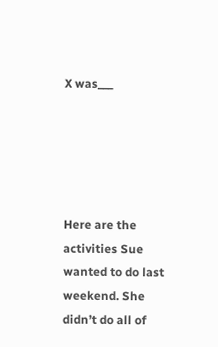X was___





Here are the activities Sue wanted to do last weekend. She didn’t do all of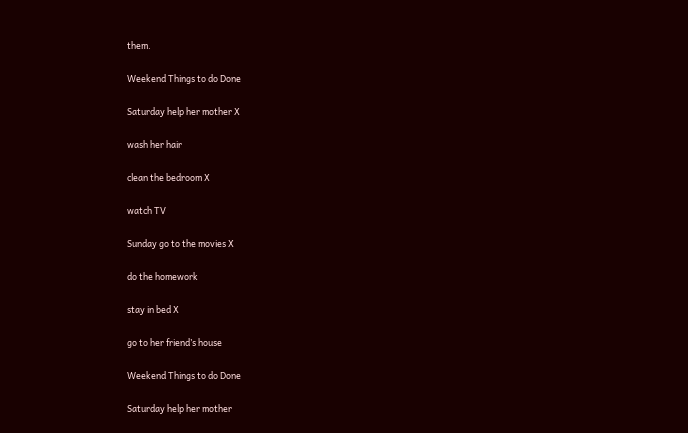them.

Weekend Things to do Done

Saturday help her mother X

wash her hair

clean the bedroom X

watch TV

Sunday go to the movies X

do the homework

stay in bed X

go to her friend’s house

Weekend Things to do Done

Saturday help her mother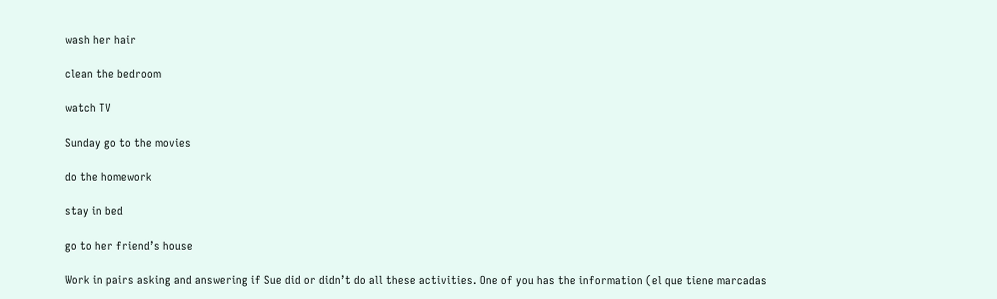wash her hair

clean the bedroom

watch TV

Sunday go to the movies

do the homework

stay in bed

go to her friend’s house

Work in pairs asking and answering if Sue did or didn’t do all these activities. One of you has the information (el que tiene marcadas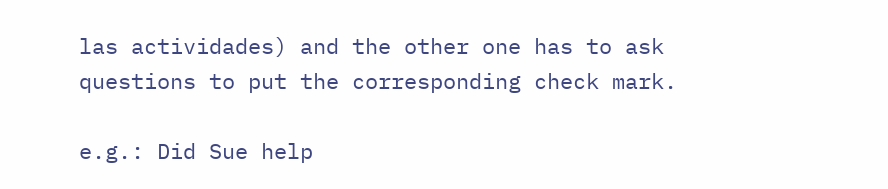las actividades) and the other one has to ask questions to put the corresponding check mark.

e.g.: Did Sue help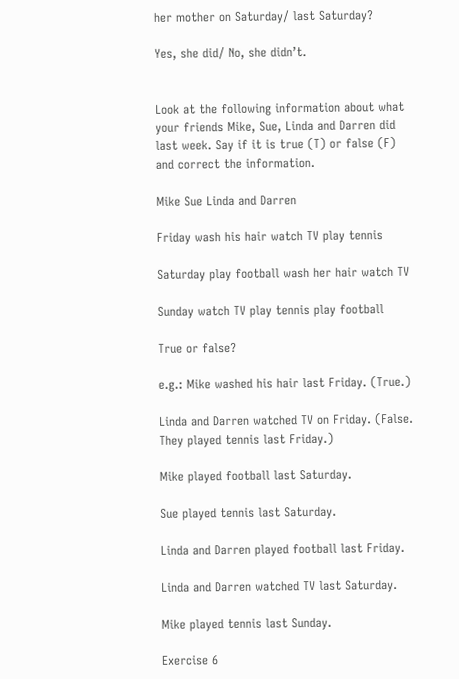her mother on Saturday/ last Saturday?

Yes, she did/ No, she didn’t.


Look at the following information about what your friends Mike, Sue, Linda and Darren did last week. Say if it is true (T) or false (F) and correct the information.

Mike Sue Linda and Darren

Friday wash his hair watch TV play tennis

Saturday play football wash her hair watch TV

Sunday watch TV play tennis play football

True or false?

e.g.: Mike washed his hair last Friday. (True.)

Linda and Darren watched TV on Friday. (False. They played tennis last Friday.)

Mike played football last Saturday.

Sue played tennis last Saturday.

Linda and Darren played football last Friday.

Linda and Darren watched TV last Saturday.

Mike played tennis last Sunday.

Exercise 6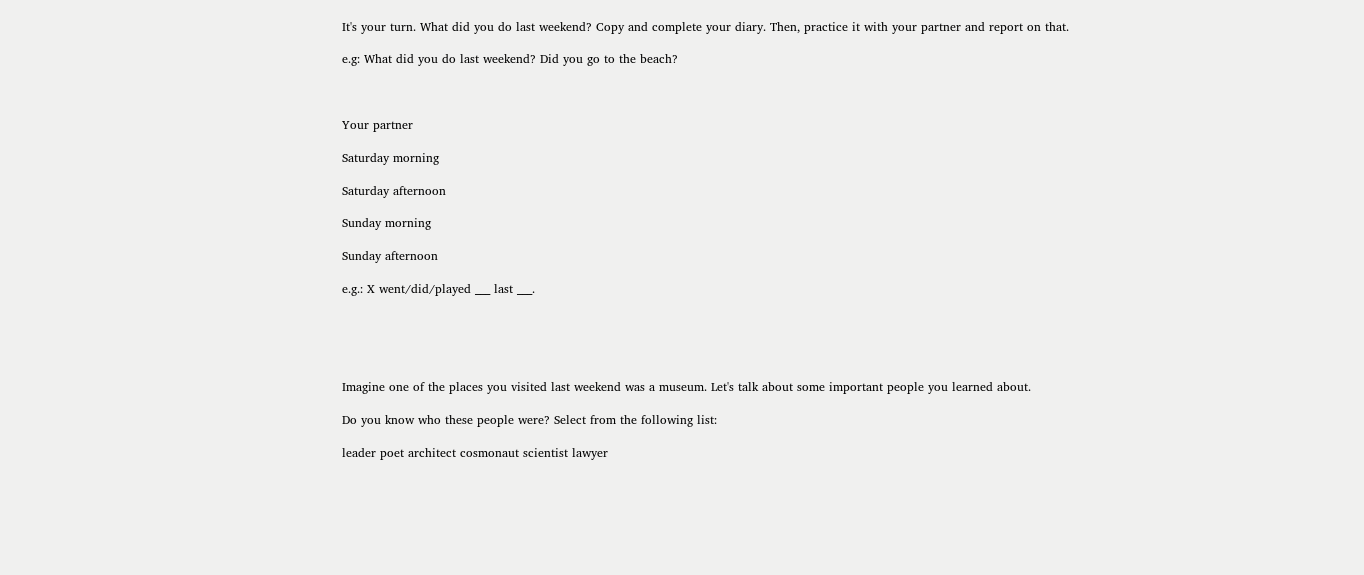It's your turn. What did you do last weekend? Copy and complete your diary. Then, practice it with your partner and report on that.

e.g: What did you do last weekend? Did you go to the beach?



Your partner

Saturday morning

Saturday afternoon

Sunday morning

Sunday afternoon

e.g.: X went/did/played ___ last ___.





Imagine one of the places you visited last weekend was a museum. Let's talk about some important people you learned about.

Do you know who these people were? Select from the following list:

leader poet architect cosmonaut scientist lawyer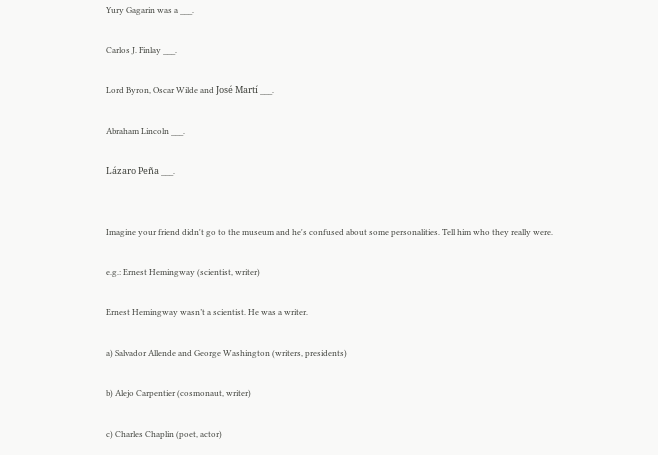Yury Gagarin was a ___.

Carlos J. Finlay ___.

Lord Byron, Oscar Wilde and José Martí ___.

Abraham Lincoln ___.

Lázaro Peña ___.


Imagine your friend didn't go to the museum and he's confused about some personalities. Tell him who they really were.

e.g.: Ernest Hemingway (scientist, writer)

Ernest Hemingway wasn’t a scientist. He was a writer.

a) Salvador Allende and George Washington (writers, presidents)

b) Alejo Carpentier (cosmonaut, writer)

c) Charles Chaplin (poet, actor)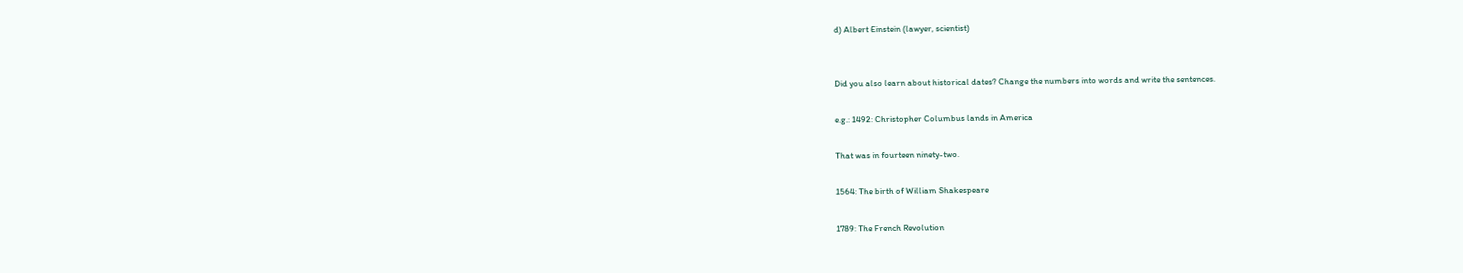d) Albert Einstein (lawyer, scientist)


Did you also learn about historical dates? Change the numbers into words and write the sentences.

e.g.: 1492: Christopher Columbus lands in America

That was in fourteen ninety-two.

1564: The birth of William Shakespeare

1789: The French Revolution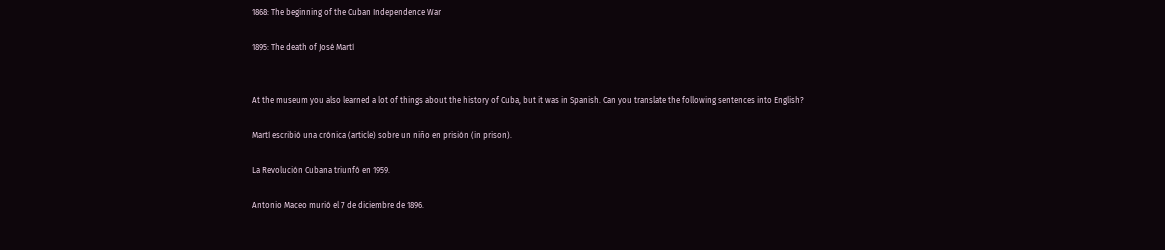1868: The beginning of the Cuban Independence War

1895: The death of José Martí


At the museum you also learned a lot of things about the history of Cuba, but it was in Spanish. Can you translate the following sentences into English?

Martí escribió una crónica (article) sobre un niño en prisión (in prison).

La Revolución Cubana triunfó en 1959.

Antonio Maceo murió el 7 de diciembre de 1896.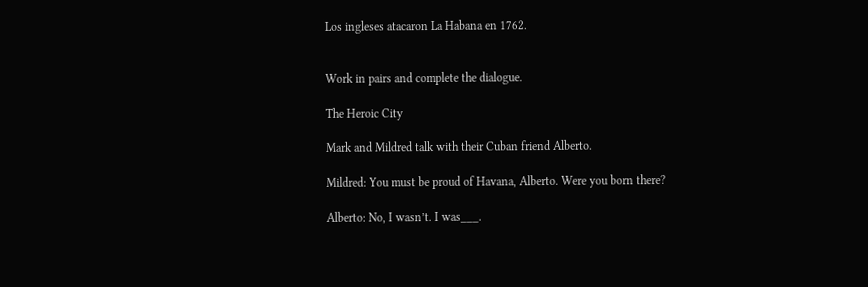Los ingleses atacaron La Habana en 1762.


Work in pairs and complete the dialogue.

The Heroic City

Mark and Mildred talk with their Cuban friend Alberto.

Mildred: You must be proud of Havana, Alberto. Were you born there?

Alberto: No, I wasn’t. I was___.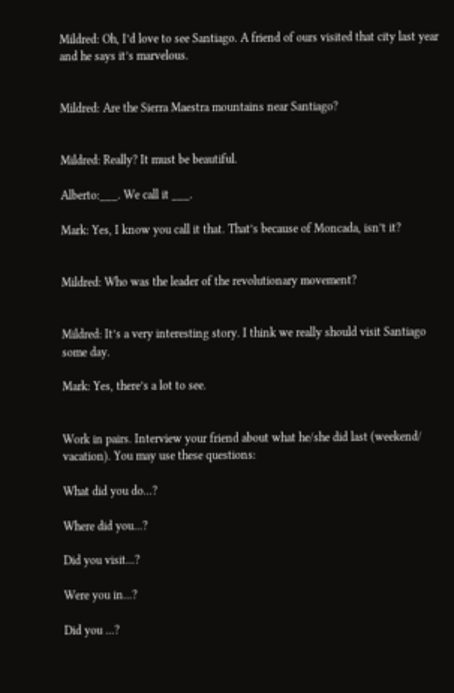Mildred: Oh, I’d love to see Santiago. A friend of ours visited that city last year and he says it’s marvelous.


Mildred: Are the Sierra Maestra mountains near Santiago?


Mildred: Really? It must be beautiful.

Alberto:___. We call it ___.

Mark: Yes, I know you call it that. That’s because of Moncada, isn’t it?


Mildred: Who was the leader of the revolutionary movement?


Mildred: It’s a very interesting story. I think we really should visit Santiago some day.

Mark: Yes, there’s a lot to see.


Work in pairs. Interview your friend about what he/she did last (weekend/ vacation). You may use these questions:

What did you do...?

Where did you...?

Did you visit...?

Were you in...?

Did you ...?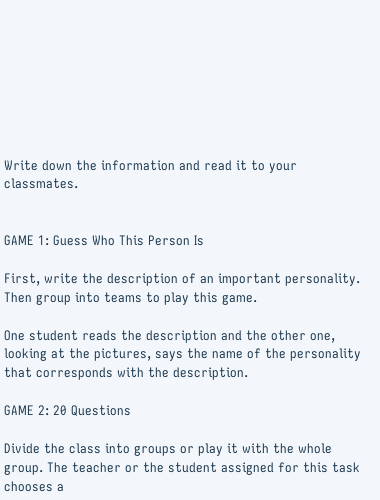Write down the information and read it to your classmates.


GAME 1: Guess Who This Person Is

First, write the description of an important personality. Then group into teams to play this game.

One student reads the description and the other one, looking at the pictures, says the name of the personality that corresponds with the description.

GAME 2: 20 Questions

Divide the class into groups or play it with the whole group. The teacher or the student assigned for this task chooses a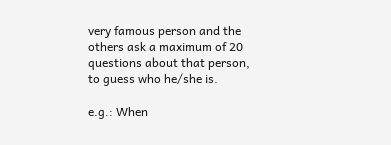very famous person and the others ask a maximum of 20 questions about that person, to guess who he/she is.

e.g.: When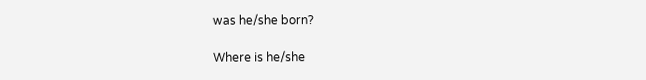was he/she born?

Where is he/she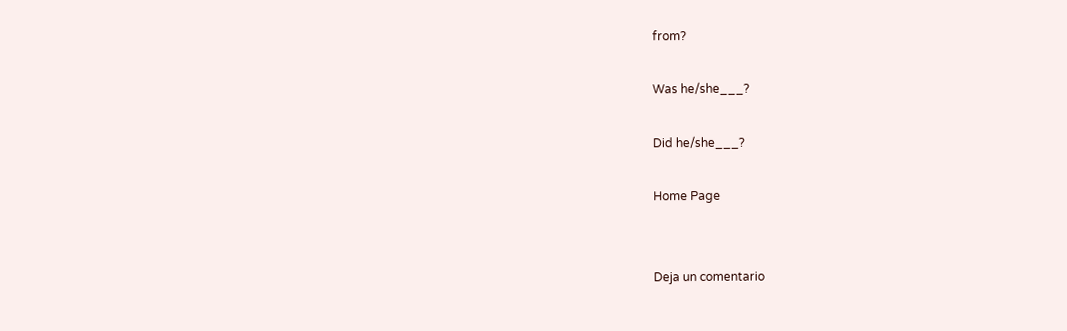from?

Was he/she___?

Did he/she___?

Home Page


Deja un comentario